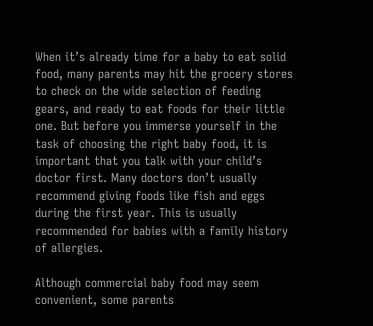When it’s already time for a baby to eat solid food, many parents may hit the grocery stores to check on the wide selection of feeding gears, and ready to eat foods for their little one. But before you immerse yourself in the task of choosing the right baby food, it is important that you talk with your child’s doctor first. Many doctors don’t usually recommend giving foods like fish and eggs during the first year. This is usually recommended for babies with a family history of allergies.

Although commercial baby food may seem convenient, some parents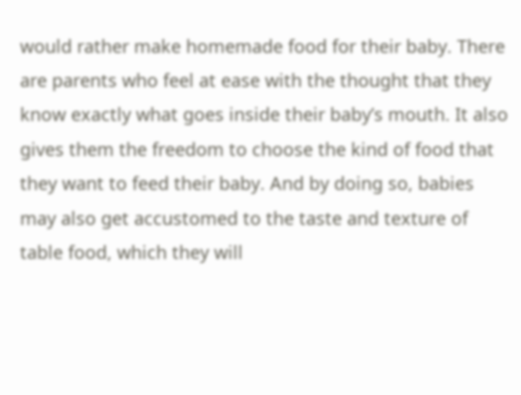would rather make homemade food for their baby. There are parents who feel at ease with the thought that they know exactly what goes inside their baby’s mouth. It also gives them the freedom to choose the kind of food that they want to feed their baby. And by doing so, babies may also get accustomed to the taste and texture of table food, which they will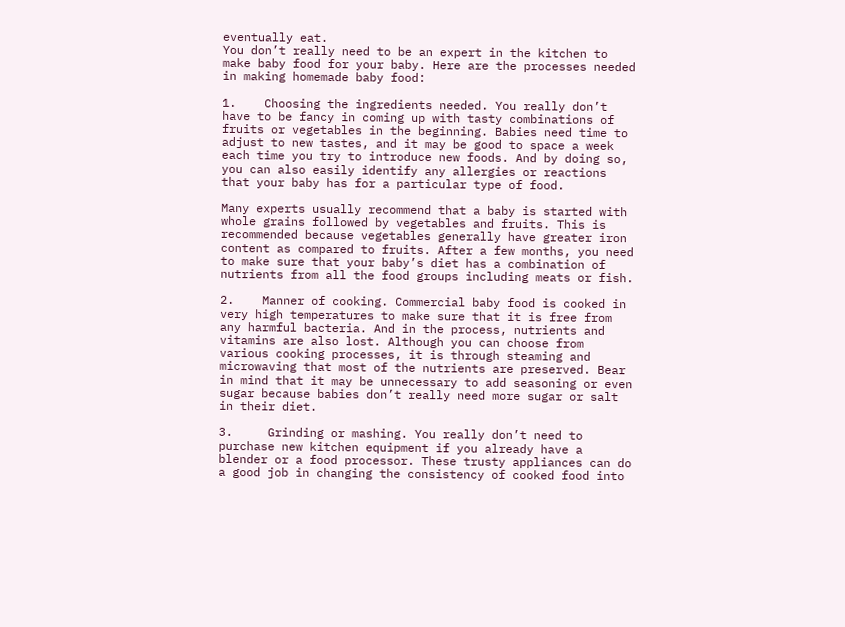eventually eat.
You don’t really need to be an expert in the kitchen to make baby food for your baby. Here are the processes needed in making homemade baby food:

1.    Choosing the ingredients needed. You really don’t have to be fancy in coming up with tasty combinations of fruits or vegetables in the beginning. Babies need time to adjust to new tastes, and it may be good to space a week each time you try to introduce new foods. And by doing so, you can also easily identify any allergies or reactions that your baby has for a particular type of food.

Many experts usually recommend that a baby is started with whole grains followed by vegetables and fruits. This is recommended because vegetables generally have greater iron content as compared to fruits. After a few months, you need to make sure that your baby’s diet has a combination of nutrients from all the food groups including meats or fish.

2.    Manner of cooking. Commercial baby food is cooked in very high temperatures to make sure that it is free from any harmful bacteria. And in the process, nutrients and vitamins are also lost. Although you can choose from various cooking processes, it is through steaming and microwaving that most of the nutrients are preserved. Bear in mind that it may be unnecessary to add seasoning or even sugar because babies don’t really need more sugar or salt in their diet.

3.     Grinding or mashing. You really don’t need to purchase new kitchen equipment if you already have a blender or a food processor. These trusty appliances can do a good job in changing the consistency of cooked food into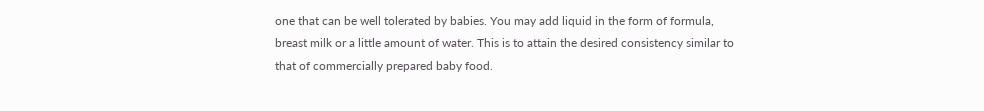one that can be well tolerated by babies. You may add liquid in the form of formula, breast milk or a little amount of water. This is to attain the desired consistency similar to that of commercially prepared baby food.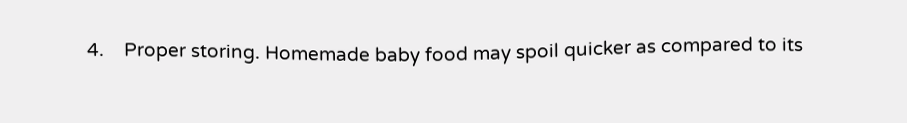4.    Proper storing. Homemade baby food may spoil quicker as compared to its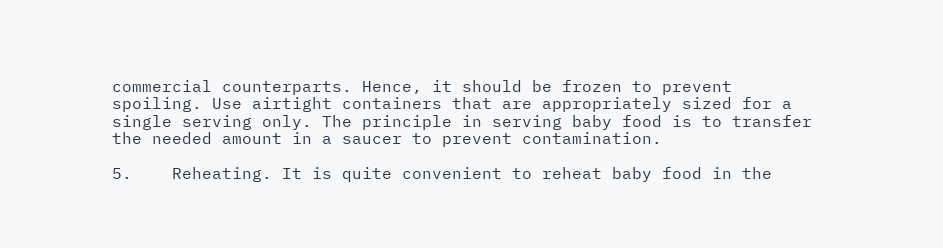commercial counterparts. Hence, it should be frozen to prevent spoiling. Use airtight containers that are appropriately sized for a single serving only. The principle in serving baby food is to transfer the needed amount in a saucer to prevent contamination.

5.    Reheating. It is quite convenient to reheat baby food in the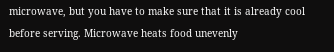microwave, but you have to make sure that it is already cool before serving. Microwave heats food unevenly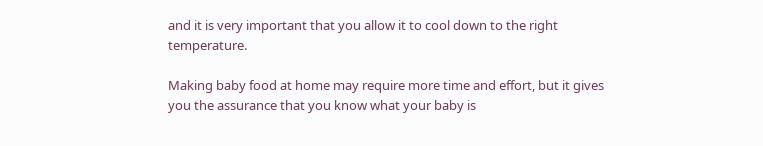and it is very important that you allow it to cool down to the right temperature.

Making baby food at home may require more time and effort, but it gives you the assurance that you know what your baby is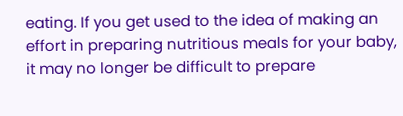eating. If you get used to the idea of making an effort in preparing nutritious meals for your baby, it may no longer be difficult to prepare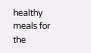healthy meals for the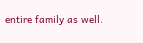entire family as well.